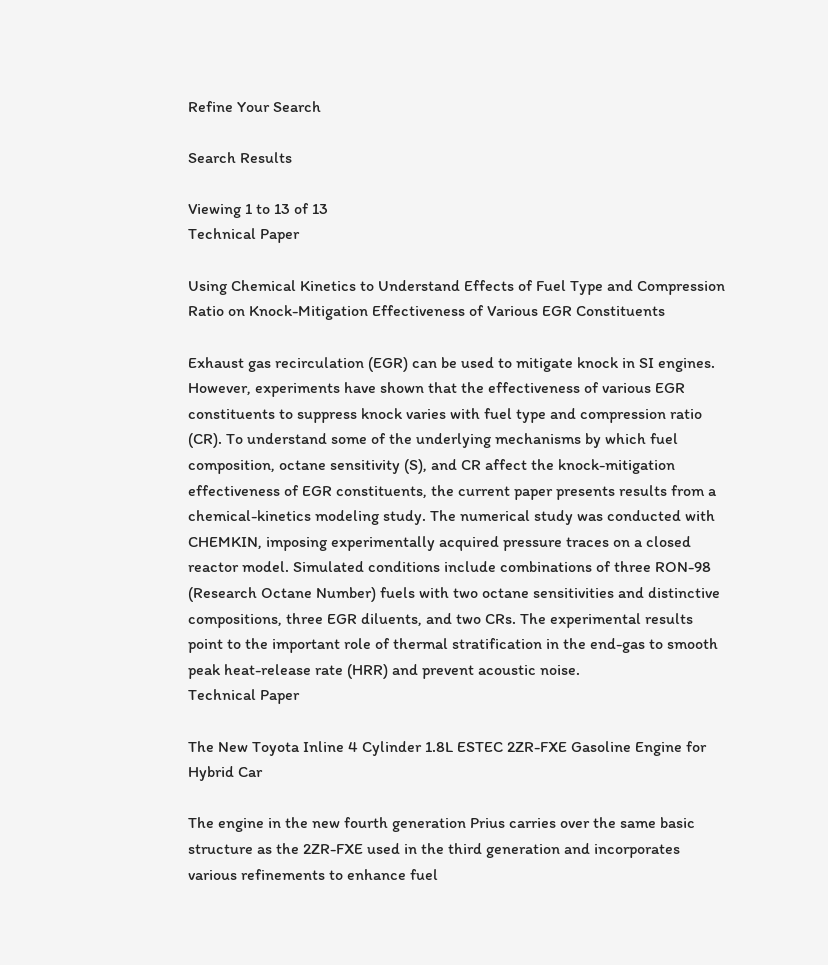Refine Your Search

Search Results

Viewing 1 to 13 of 13
Technical Paper

Using Chemical Kinetics to Understand Effects of Fuel Type and Compression Ratio on Knock-Mitigation Effectiveness of Various EGR Constituents

Exhaust gas recirculation (EGR) can be used to mitigate knock in SI engines. However, experiments have shown that the effectiveness of various EGR constituents to suppress knock varies with fuel type and compression ratio (CR). To understand some of the underlying mechanisms by which fuel composition, octane sensitivity (S), and CR affect the knock-mitigation effectiveness of EGR constituents, the current paper presents results from a chemical-kinetics modeling study. The numerical study was conducted with CHEMKIN, imposing experimentally acquired pressure traces on a closed reactor model. Simulated conditions include combinations of three RON-98 (Research Octane Number) fuels with two octane sensitivities and distinctive compositions, three EGR diluents, and two CRs. The experimental results point to the important role of thermal stratification in the end-gas to smooth peak heat-release rate (HRR) and prevent acoustic noise.
Technical Paper

The New Toyota Inline 4 Cylinder 1.8L ESTEC 2ZR-FXE Gasoline Engine for Hybrid Car

The engine in the new fourth generation Prius carries over the same basic structure as the 2ZR-FXE used in the third generation and incorporates various refinements to enhance fuel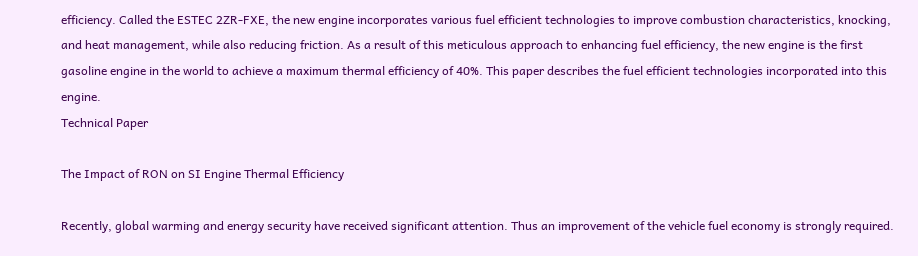efficiency. Called the ESTEC 2ZR-FXE, the new engine incorporates various fuel efficient technologies to improve combustion characteristics, knocking, and heat management, while also reducing friction. As a result of this meticulous approach to enhancing fuel efficiency, the new engine is the first gasoline engine in the world to achieve a maximum thermal efficiency of 40%. This paper describes the fuel efficient technologies incorporated into this engine.
Technical Paper

The Impact of RON on SI Engine Thermal Efficiency

Recently, global warming and energy security have received significant attention. Thus an improvement of the vehicle fuel economy is strongly required.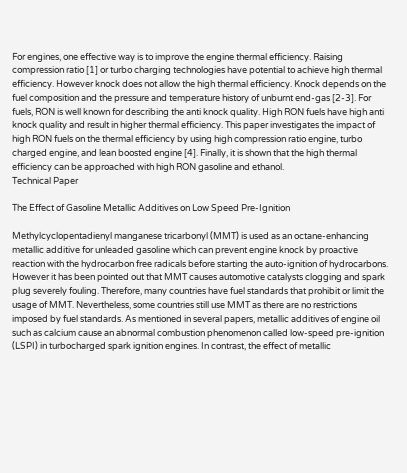For engines, one effective way is to improve the engine thermal efficiency. Raising compression ratio [1] or turbo charging technologies have potential to achieve high thermal efficiency. However knock does not allow the high thermal efficiency. Knock depends on the fuel composition and the pressure and temperature history of unburnt end-gas [2-3]. For fuels, RON is well known for describing the anti knock quality. High RON fuels have high anti knock quality and result in higher thermal efficiency. This paper investigates the impact of high RON fuels on the thermal efficiency by using high compression ratio engine, turbo charged engine, and lean boosted engine [4]. Finally, it is shown that the high thermal efficiency can be approached with high RON gasoline and ethanol.
Technical Paper

The Effect of Gasoline Metallic Additives on Low Speed Pre-Ignition

Methylcyclopentadienyl manganese tricarbonyl (MMT) is used as an octane-enhancing metallic additive for unleaded gasoline which can prevent engine knock by proactive reaction with the hydrocarbon free radicals before starting the auto-ignition of hydrocarbons. However it has been pointed out that MMT causes automotive catalysts clogging and spark plug severely fouling. Therefore, many countries have fuel standards that prohibit or limit the usage of MMT. Nevertheless, some countries still use MMT as there are no restrictions imposed by fuel standards. As mentioned in several papers, metallic additives of engine oil such as calcium cause an abnormal combustion phenomenon called low-speed pre-ignition (LSPI) in turbocharged spark ignition engines. In contrast, the effect of metallic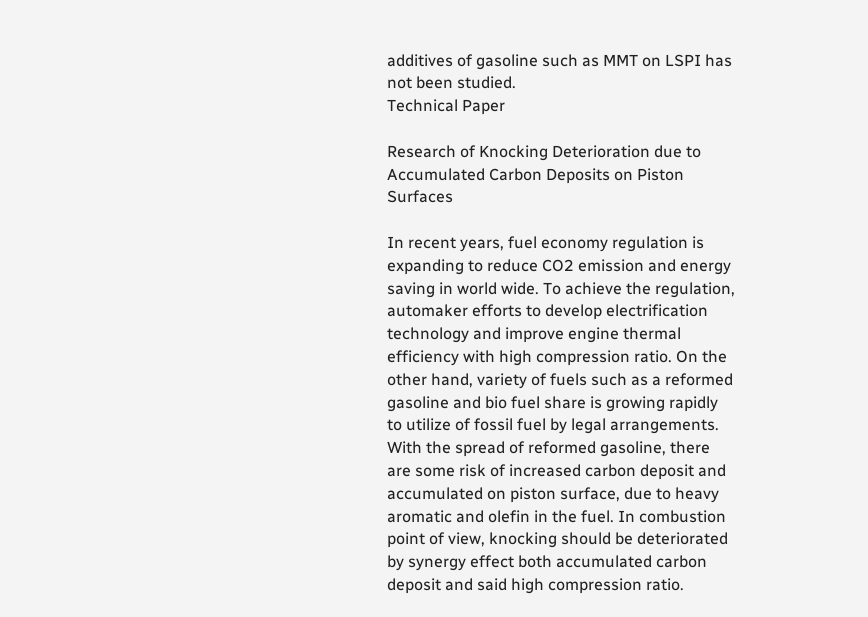additives of gasoline such as MMT on LSPI has not been studied.
Technical Paper

Research of Knocking Deterioration due to Accumulated Carbon Deposits on Piston Surfaces

In recent years, fuel economy regulation is expanding to reduce CO2 emission and energy saving in world wide. To achieve the regulation, automaker efforts to develop electrification technology and improve engine thermal efficiency with high compression ratio. On the other hand, variety of fuels such as a reformed gasoline and bio fuel share is growing rapidly to utilize of fossil fuel by legal arrangements. With the spread of reformed gasoline, there are some risk of increased carbon deposit and accumulated on piston surface, due to heavy aromatic and olefin in the fuel. In combustion point of view, knocking should be deteriorated by synergy effect both accumulated carbon deposit and said high compression ratio.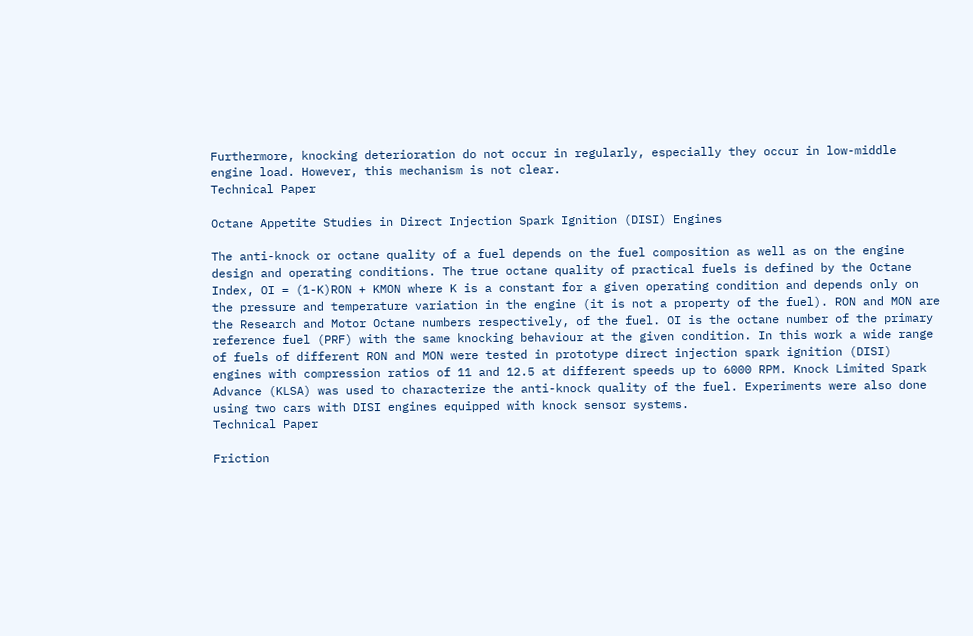Furthermore, knocking deterioration do not occur in regularly, especially they occur in low-middle engine load. However, this mechanism is not clear.
Technical Paper

Octane Appetite Studies in Direct Injection Spark Ignition (DISI) Engines

The anti-knock or octane quality of a fuel depends on the fuel composition as well as on the engine design and operating conditions. The true octane quality of practical fuels is defined by the Octane Index, OI = (1-K)RON + KMON where K is a constant for a given operating condition and depends only on the pressure and temperature variation in the engine (it is not a property of the fuel). RON and MON are the Research and Motor Octane numbers respectively, of the fuel. OI is the octane number of the primary reference fuel (PRF) with the same knocking behaviour at the given condition. In this work a wide range of fuels of different RON and MON were tested in prototype direct injection spark ignition (DISI) engines with compression ratios of 11 and 12.5 at different speeds up to 6000 RPM. Knock Limited Spark Advance (KLSA) was used to characterize the anti-knock quality of the fuel. Experiments were also done using two cars with DISI engines equipped with knock sensor systems.
Technical Paper

Friction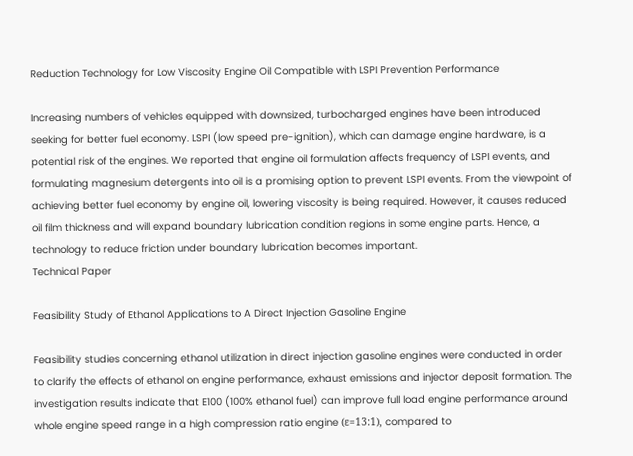Reduction Technology for Low Viscosity Engine Oil Compatible with LSPI Prevention Performance

Increasing numbers of vehicles equipped with downsized, turbocharged engines have been introduced seeking for better fuel economy. LSPI (low speed pre-ignition), which can damage engine hardware, is a potential risk of the engines. We reported that engine oil formulation affects frequency of LSPI events, and formulating magnesium detergents into oil is a promising option to prevent LSPI events. From the viewpoint of achieving better fuel economy by engine oil, lowering viscosity is being required. However, it causes reduced oil film thickness and will expand boundary lubrication condition regions in some engine parts. Hence, a technology to reduce friction under boundary lubrication becomes important.
Technical Paper

Feasibility Study of Ethanol Applications to A Direct Injection Gasoline Engine

Feasibility studies concerning ethanol utilization in direct injection gasoline engines were conducted in order to clarify the effects of ethanol on engine performance, exhaust emissions and injector deposit formation. The investigation results indicate that E100 (100% ethanol fuel) can improve full load engine performance around whole engine speed range in a high compression ratio engine (ε=13:1), compared to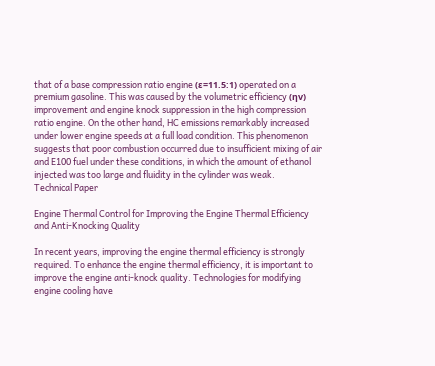that of a base compression ratio engine (ε=11.5:1) operated on a premium gasoline. This was caused by the volumetric efficiency (ηv) improvement and engine knock suppression in the high compression ratio engine. On the other hand, HC emissions remarkably increased under lower engine speeds at a full load condition. This phenomenon suggests that poor combustion occurred due to insufficient mixing of air and E100 fuel under these conditions, in which the amount of ethanol injected was too large and fluidity in the cylinder was weak.
Technical Paper

Engine Thermal Control for Improving the Engine Thermal Efficiency and Anti-Knocking Quality

In recent years, improving the engine thermal efficiency is strongly required. To enhance the engine thermal efficiency, it is important to improve the engine anti-knock quality. Technologies for modifying engine cooling have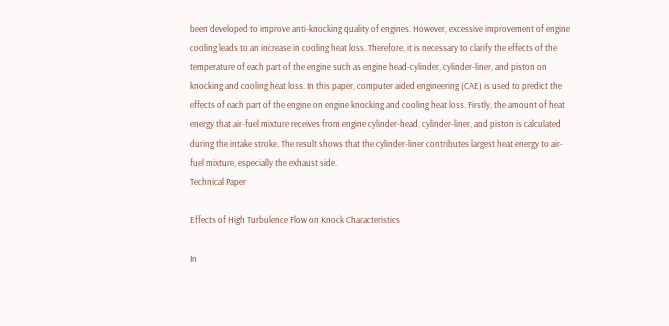been developed to improve anti-knocking quality of engines. However, excessive improvement of engine cooling leads to an increase in cooling heat loss. Therefore, it is necessary to clarify the effects of the temperature of each part of the engine such as engine head-cylinder, cylinder-liner, and piston on knocking and cooling heat loss. In this paper, computer aided engineering (CAE) is used to predict the effects of each part of the engine on engine knocking and cooling heat loss. Firstly, the amount of heat energy that air-fuel mixture receives from engine cylinder-head, cylinder-liner, and piston is calculated during the intake stroke. The result shows that the cylinder-liner contributes largest heat energy to air-fuel mixture, especially the exhaust side.
Technical Paper

Effects of High Turbulence Flow on Knock Characteristics

In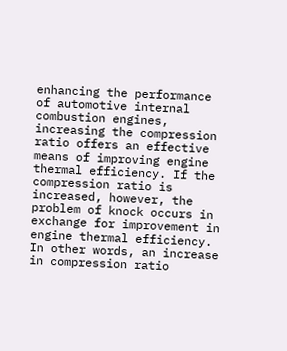enhancing the performance of automotive internal combustion engines, increasing the compression ratio offers an effective means of improving engine thermal efficiency. If the compression ratio is increased, however, the problem of knock occurs in exchange for improvement in engine thermal efficiency. In other words, an increase in compression ratio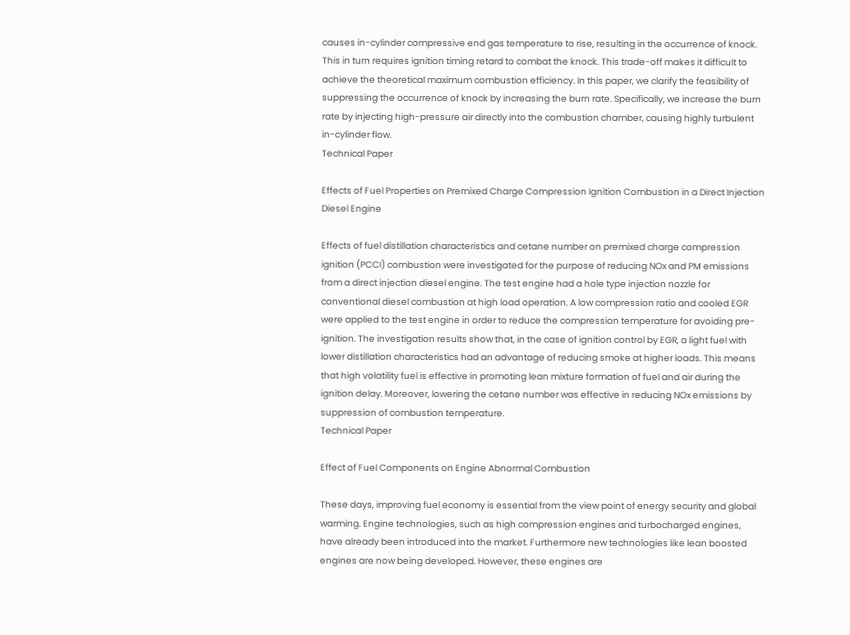causes in-cylinder compressive end gas temperature to rise, resulting in the occurrence of knock. This in turn requires ignition timing retard to combat the knock. This trade-off makes it difficult to achieve the theoretical maximum combustion efficiency. In this paper, we clarify the feasibility of suppressing the occurrence of knock by increasing the burn rate. Specifically, we increase the burn rate by injecting high-pressure air directly into the combustion chamber, causing highly turbulent in-cylinder flow.
Technical Paper

Effects of Fuel Properties on Premixed Charge Compression Ignition Combustion in a Direct Injection Diesel Engine

Effects of fuel distillation characteristics and cetane number on premixed charge compression ignition (PCCI) combustion were investigated for the purpose of reducing NOx and PM emissions from a direct injection diesel engine. The test engine had a hole type injection nozzle for conventional diesel combustion at high load operation. A low compression ratio and cooled EGR were applied to the test engine in order to reduce the compression temperature for avoiding pre-ignition. The investigation results show that, in the case of ignition control by EGR, a light fuel with lower distillation characteristics had an advantage of reducing smoke at higher loads. This means that high volatility fuel is effective in promoting lean mixture formation of fuel and air during the ignition delay. Moreover, lowering the cetane number was effective in reducing NOx emissions by suppression of combustion temperature.
Technical Paper

Effect of Fuel Components on Engine Abnormal Combustion

These days, improving fuel economy is essential from the view point of energy security and global warming. Engine technologies, such as high compression engines and turbocharged engines, have already been introduced into the market. Furthermore new technologies like lean boosted engines are now being developed. However, these engines are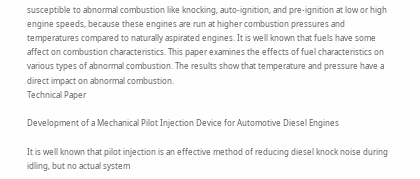susceptible to abnormal combustion like knocking, auto-ignition, and pre-ignition at low or high engine speeds, because these engines are run at higher combustion pressures and temperatures compared to naturally aspirated engines. It is well known that fuels have some affect on combustion characteristics. This paper examines the effects of fuel characteristics on various types of abnormal combustion. The results show that temperature and pressure have a direct impact on abnormal combustion.
Technical Paper

Development of a Mechanical Pilot Injection Device for Automotive Diesel Engines

It is well known that pilot injection is an effective method of reducing diesel knock noise during idling, but no actual system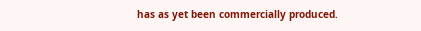has as yet been commercially produced.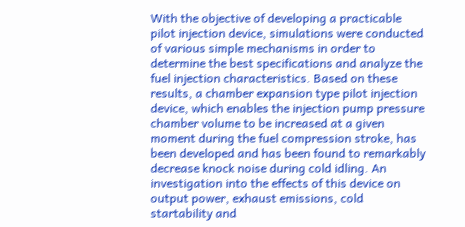With the objective of developing a practicable pilot injection device, simulations were conducted of various simple mechanisms in order to determine the best specifications and analyze the fuel injection characteristics. Based on these results, a chamber expansion type pilot injection device, which enables the injection pump pressure chamber volume to be increased at a given moment during the fuel compression stroke, has been developed and has been found to remarkably decrease knock noise during cold idling. An investigation into the effects of this device on output power, exhaust emissions, cold startability and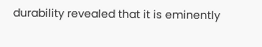durability revealed that it is eminently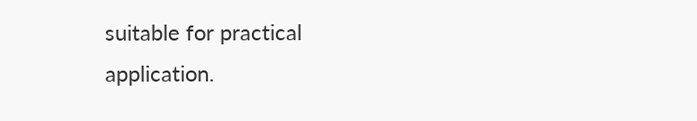suitable for practical application.